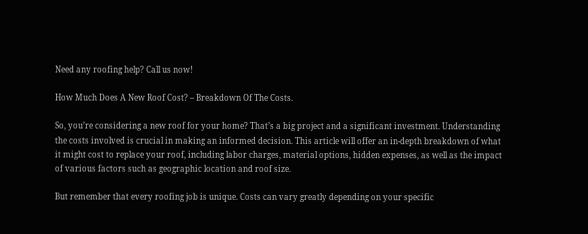Need any roofing help? Call us now!

How Much Does A New Roof Cost? – Breakdown Of The Costs.

So, you’re considering a new roof for your home? That’s a big project and a significant investment. Understanding the costs involved is crucial in making an informed decision. This article will offer an in-depth breakdown of what it might cost to replace your roof, including labor charges, material options, hidden expenses, as well as the impact of various factors such as geographic location and roof size.

But remember that every roofing job is unique. Costs can vary greatly depending on your specific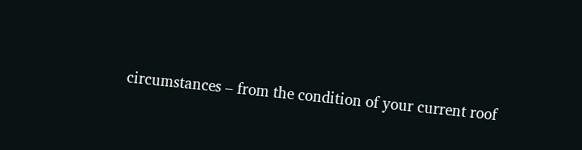circumstances – from the condition of your current roof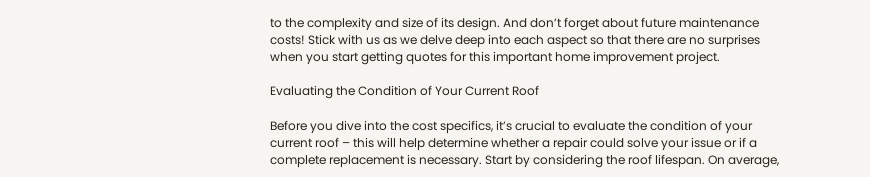to the complexity and size of its design. And don’t forget about future maintenance costs! Stick with us as we delve deep into each aspect so that there are no surprises when you start getting quotes for this important home improvement project.

Evaluating the Condition of Your Current Roof

Before you dive into the cost specifics, it’s crucial to evaluate the condition of your current roof – this will help determine whether a repair could solve your issue or if a complete replacement is necessary. Start by considering the roof lifespan. On average,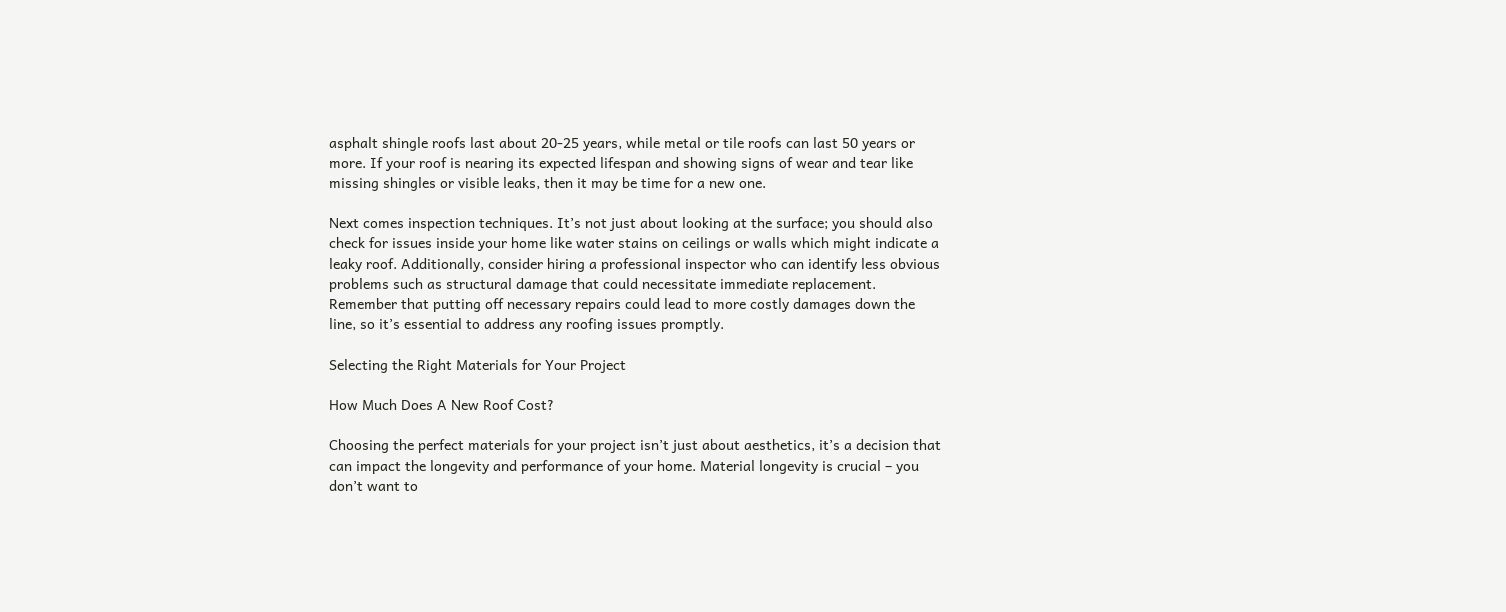asphalt shingle roofs last about 20-25 years, while metal or tile roofs can last 50 years or more. If your roof is nearing its expected lifespan and showing signs of wear and tear like missing shingles or visible leaks, then it may be time for a new one.

Next comes inspection techniques. It’s not just about looking at the surface; you should also check for issues inside your home like water stains on ceilings or walls which might indicate a leaky roof. Additionally, consider hiring a professional inspector who can identify less obvious problems such as structural damage that could necessitate immediate replacement. Remember that putting off necessary repairs could lead to more costly damages down the line, so it’s essential to address any roofing issues promptly.

Selecting the Right Materials for Your Project

How Much Does A New Roof Cost?

Choosing the perfect materials for your project isn’t just about aesthetics, it’s a decision that can impact the longevity and performance of your home. Material longevity is crucial – you don’t want to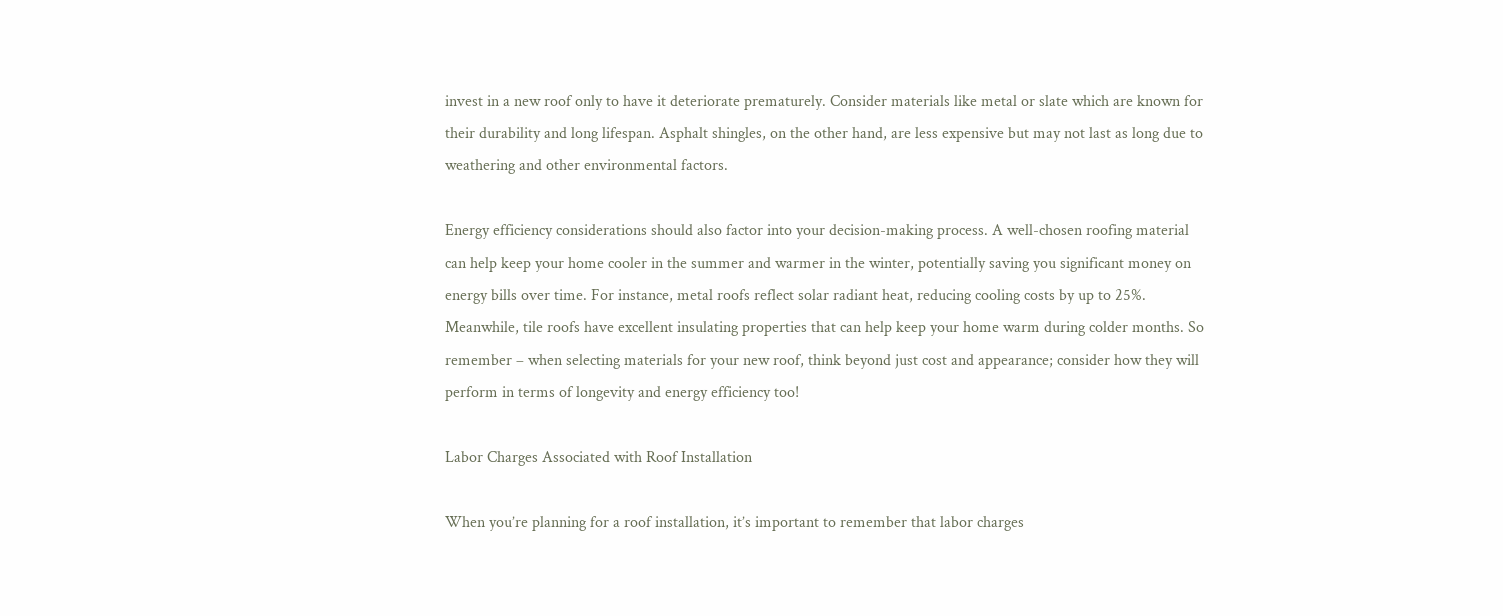invest in a new roof only to have it deteriorate prematurely. Consider materials like metal or slate which are known for their durability and long lifespan. Asphalt shingles, on the other hand, are less expensive but may not last as long due to weathering and other environmental factors.

Energy efficiency considerations should also factor into your decision-making process. A well-chosen roofing material can help keep your home cooler in the summer and warmer in the winter, potentially saving you significant money on energy bills over time. For instance, metal roofs reflect solar radiant heat, reducing cooling costs by up to 25%. Meanwhile, tile roofs have excellent insulating properties that can help keep your home warm during colder months. So remember – when selecting materials for your new roof, think beyond just cost and appearance; consider how they will perform in terms of longevity and energy efficiency too!

Labor Charges Associated with Roof Installation

When you’re planning for a roof installation, it’s important to remember that labor charges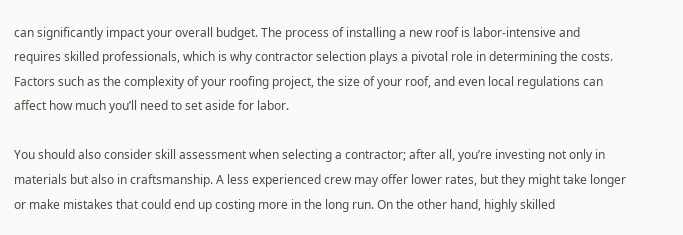can significantly impact your overall budget. The process of installing a new roof is labor-intensive and requires skilled professionals, which is why contractor selection plays a pivotal role in determining the costs. Factors such as the complexity of your roofing project, the size of your roof, and even local regulations can affect how much you’ll need to set aside for labor.

You should also consider skill assessment when selecting a contractor; after all, you’re investing not only in materials but also in craftsmanship. A less experienced crew may offer lower rates, but they might take longer or make mistakes that could end up costing more in the long run. On the other hand, highly skilled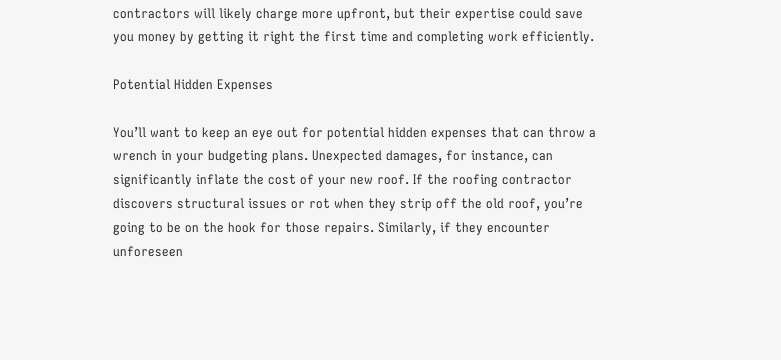contractors will likely charge more upfront, but their expertise could save you money by getting it right the first time and completing work efficiently.

Potential Hidden Expenses

You’ll want to keep an eye out for potential hidden expenses that can throw a wrench in your budgeting plans. Unexpected damages, for instance, can significantly inflate the cost of your new roof. If the roofing contractor discovers structural issues or rot when they strip off the old roof, you’re going to be on the hook for those repairs. Similarly, if they encounter unforeseen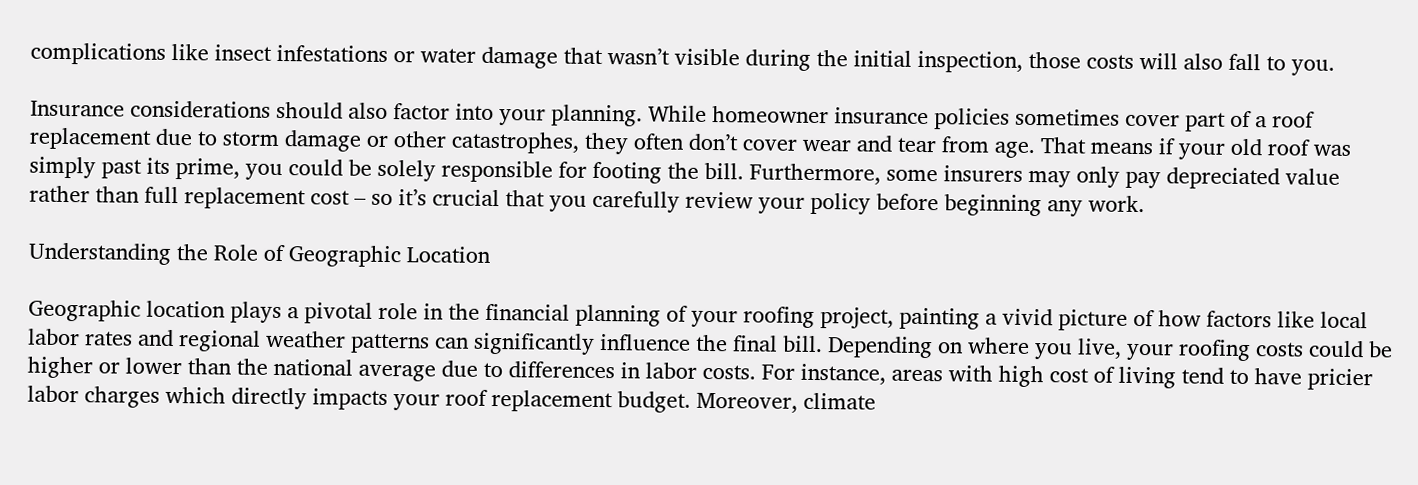complications like insect infestations or water damage that wasn’t visible during the initial inspection, those costs will also fall to you.

Insurance considerations should also factor into your planning. While homeowner insurance policies sometimes cover part of a roof replacement due to storm damage or other catastrophes, they often don’t cover wear and tear from age. That means if your old roof was simply past its prime, you could be solely responsible for footing the bill. Furthermore, some insurers may only pay depreciated value rather than full replacement cost – so it’s crucial that you carefully review your policy before beginning any work.

Understanding the Role of Geographic Location

Geographic location plays a pivotal role in the financial planning of your roofing project, painting a vivid picture of how factors like local labor rates and regional weather patterns can significantly influence the final bill. Depending on where you live, your roofing costs could be higher or lower than the national average due to differences in labor costs. For instance, areas with high cost of living tend to have pricier labor charges which directly impacts your roof replacement budget. Moreover, climate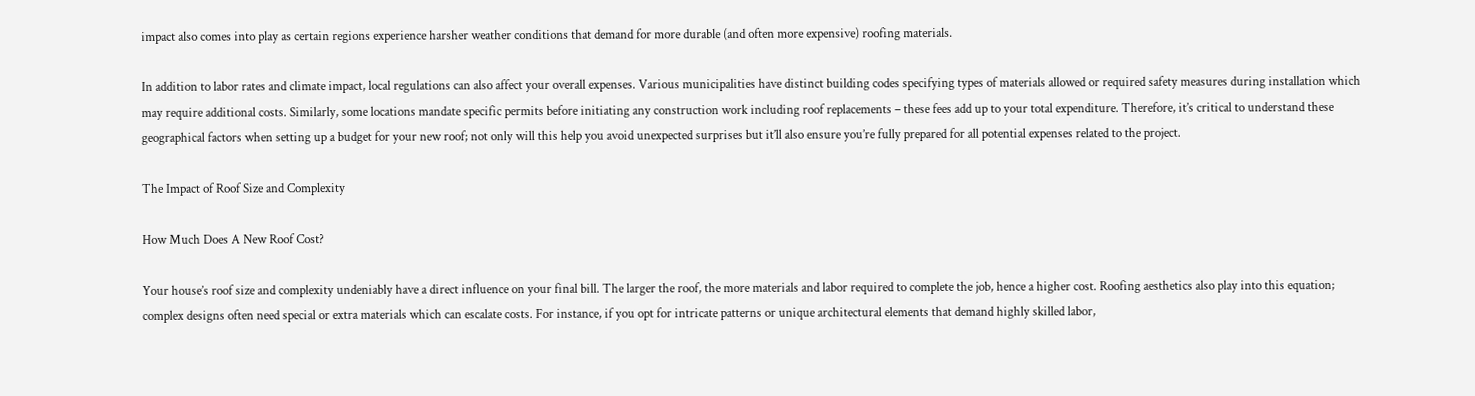impact also comes into play as certain regions experience harsher weather conditions that demand for more durable (and often more expensive) roofing materials.

In addition to labor rates and climate impact, local regulations can also affect your overall expenses. Various municipalities have distinct building codes specifying types of materials allowed or required safety measures during installation which may require additional costs. Similarly, some locations mandate specific permits before initiating any construction work including roof replacements – these fees add up to your total expenditure. Therefore, it’s critical to understand these geographical factors when setting up a budget for your new roof; not only will this help you avoid unexpected surprises but it’ll also ensure you’re fully prepared for all potential expenses related to the project.

The Impact of Roof Size and Complexity

How Much Does A New Roof Cost?

Your house’s roof size and complexity undeniably have a direct influence on your final bill. The larger the roof, the more materials and labor required to complete the job, hence a higher cost. Roofing aesthetics also play into this equation; complex designs often need special or extra materials which can escalate costs. For instance, if you opt for intricate patterns or unique architectural elements that demand highly skilled labor,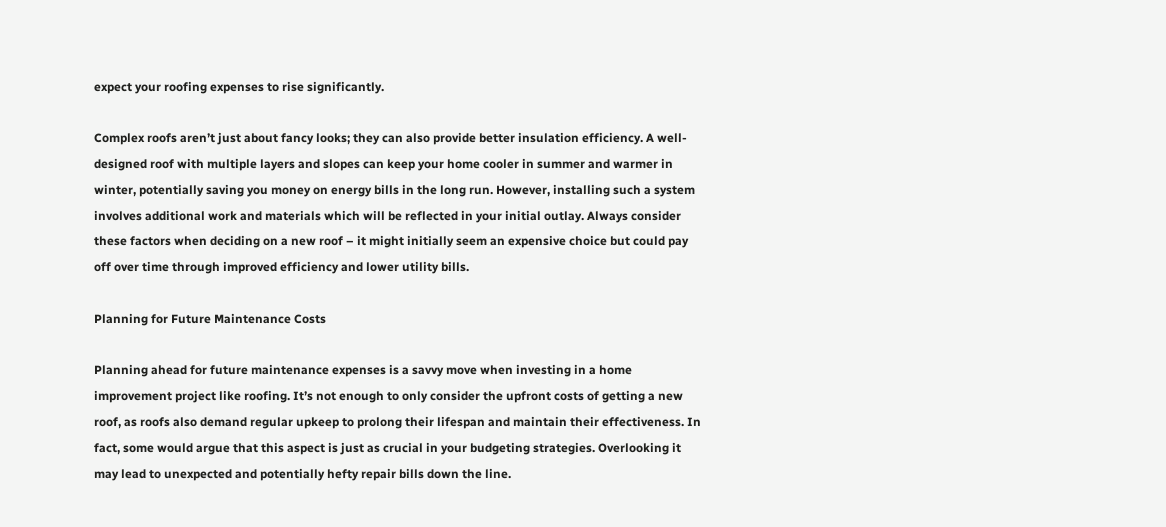expect your roofing expenses to rise significantly.

Complex roofs aren’t just about fancy looks; they can also provide better insulation efficiency. A well-designed roof with multiple layers and slopes can keep your home cooler in summer and warmer in winter, potentially saving you money on energy bills in the long run. However, installing such a system involves additional work and materials which will be reflected in your initial outlay. Always consider these factors when deciding on a new roof – it might initially seem an expensive choice but could pay off over time through improved efficiency and lower utility bills.

Planning for Future Maintenance Costs

Planning ahead for future maintenance expenses is a savvy move when investing in a home improvement project like roofing. It’s not enough to only consider the upfront costs of getting a new roof, as roofs also demand regular upkeep to prolong their lifespan and maintain their effectiveness. In fact, some would argue that this aspect is just as crucial in your budgeting strategies. Overlooking it may lead to unexpected and potentially hefty repair bills down the line.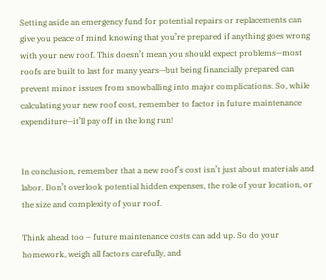Setting aside an emergency fund for potential repairs or replacements can give you peace of mind knowing that you’re prepared if anything goes wrong with your new roof. This doesn’t mean you should expect problems—most roofs are built to last for many years—but being financially prepared can prevent minor issues from snowballing into major complications. So, while calculating your new roof cost, remember to factor in future maintenance expenditure—it’ll pay off in the long run!


In conclusion, remember that a new roof’s cost isn’t just about materials and labor. Don’t overlook potential hidden expenses, the role of your location, or the size and complexity of your roof.

Think ahead too – future maintenance costs can add up. So do your homework, weigh all factors carefully, and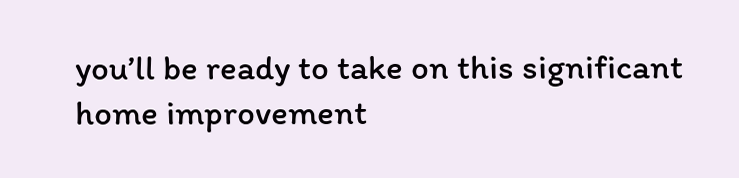you’ll be ready to take on this significant home improvement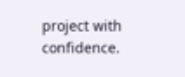project with confidence.